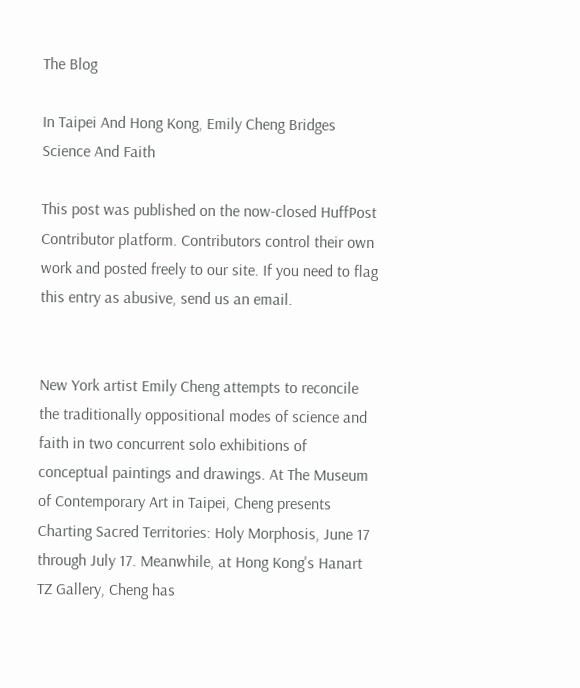The Blog

In Taipei And Hong Kong, Emily Cheng Bridges Science And Faith

This post was published on the now-closed HuffPost Contributor platform. Contributors control their own work and posted freely to our site. If you need to flag this entry as abusive, send us an email.


New York artist Emily Cheng attempts to reconcile the traditionally oppositional modes of science and faith in two concurrent solo exhibitions of conceptual paintings and drawings. At The Museum of Contemporary Art in Taipei, Cheng presents Charting Sacred Territories: Holy Morphosis, June 17 through July 17. Meanwhile, at Hong Kong's Hanart TZ Gallery, Cheng has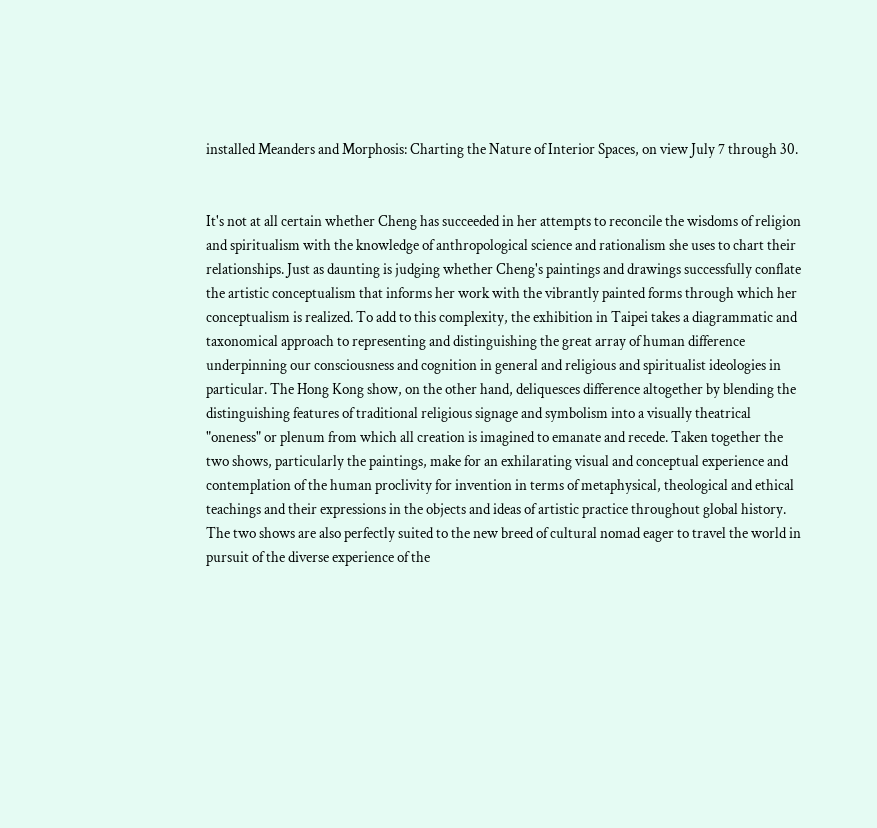installed Meanders and Morphosis: Charting the Nature of Interior Spaces, on view July 7 through 30.


It's not at all certain whether Cheng has succeeded in her attempts to reconcile the wisdoms of religion and spiritualism with the knowledge of anthropological science and rationalism she uses to chart their relationships. Just as daunting is judging whether Cheng's paintings and drawings successfully conflate the artistic conceptualism that informs her work with the vibrantly painted forms through which her conceptualism is realized. To add to this complexity, the exhibition in Taipei takes a diagrammatic and taxonomical approach to representing and distinguishing the great array of human difference underpinning our consciousness and cognition in general and religious and spiritualist ideologies in particular. The Hong Kong show, on the other hand, deliquesces difference altogether by blending the distinguishing features of traditional religious signage and symbolism into a visually theatrical "oneness" or plenum from which all creation is imagined to emanate and recede. Taken together the two shows, particularly the paintings, make for an exhilarating visual and conceptual experience and contemplation of the human proclivity for invention in terms of metaphysical, theological and ethical teachings and their expressions in the objects and ideas of artistic practice throughout global history. The two shows are also perfectly suited to the new breed of cultural nomad eager to travel the world in pursuit of the diverse experience of the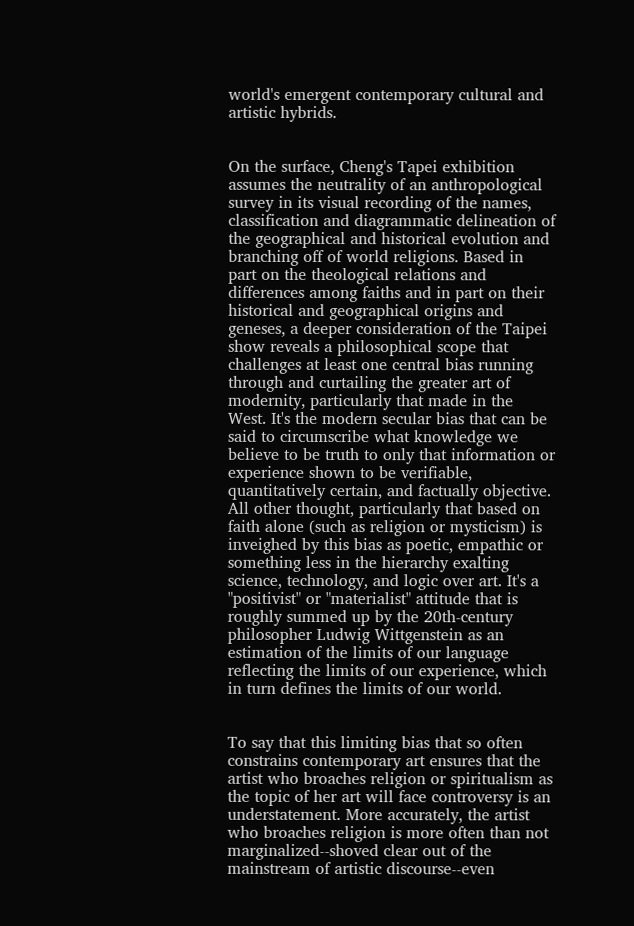world's emergent contemporary cultural and artistic hybrids.


On the surface, Cheng's Tapei exhibition assumes the neutrality of an anthropological survey in its visual recording of the names, classification and diagrammatic delineation of the geographical and historical evolution and branching off of world religions. Based in part on the theological relations and differences among faiths and in part on their historical and geographical origins and geneses, a deeper consideration of the Taipei show reveals a philosophical scope that challenges at least one central bias running through and curtailing the greater art of modernity, particularly that made in the West. It's the modern secular bias that can be said to circumscribe what knowledge we believe to be truth to only that information or experience shown to be verifiable, quantitatively certain, and factually objective. All other thought, particularly that based on faith alone (such as religion or mysticism) is inveighed by this bias as poetic, empathic or something less in the hierarchy exalting science, technology, and logic over art. It's a "positivist" or "materialist" attitude that is roughly summed up by the 20th-century philosopher Ludwig Wittgenstein as an estimation of the limits of our language reflecting the limits of our experience, which in turn defines the limits of our world.


To say that this limiting bias that so often constrains contemporary art ensures that the artist who broaches religion or spiritualism as the topic of her art will face controversy is an understatement. More accurately, the artist who broaches religion is more often than not marginalized--shoved clear out of the mainstream of artistic discourse--even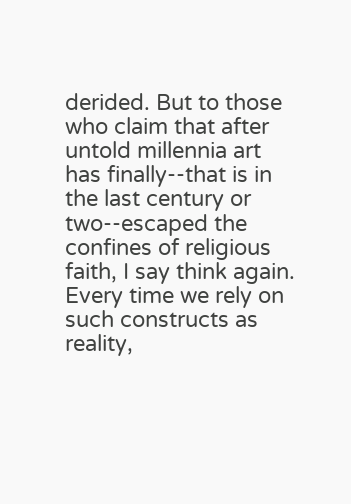derided. But to those who claim that after untold millennia art has finally--that is in the last century or two--escaped the confines of religious faith, I say think again. Every time we rely on such constructs as reality,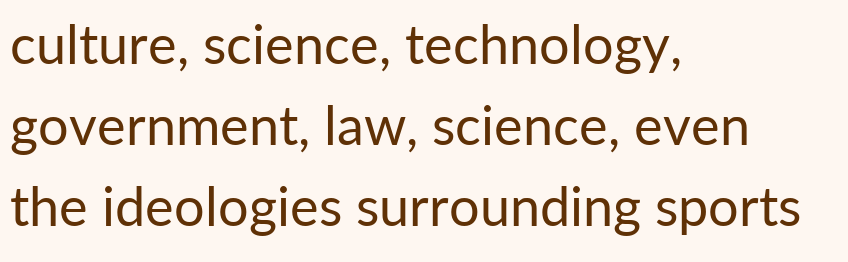culture, science, technology, government, law, science, even the ideologies surrounding sports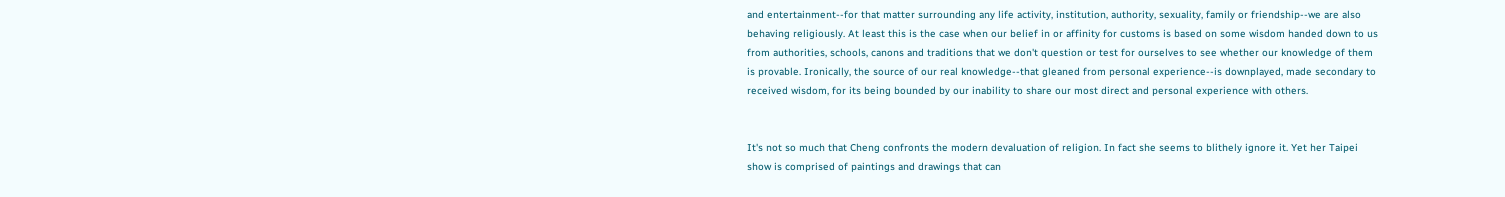and entertainment--for that matter surrounding any life activity, institution, authority, sexuality, family or friendship--we are also behaving religiously. At least this is the case when our belief in or affinity for customs is based on some wisdom handed down to us from authorities, schools, canons and traditions that we don't question or test for ourselves to see whether our knowledge of them is provable. Ironically, the source of our real knowledge--that gleaned from personal experience--is downplayed, made secondary to received wisdom, for its being bounded by our inability to share our most direct and personal experience with others.


It's not so much that Cheng confronts the modern devaluation of religion. In fact she seems to blithely ignore it. Yet her Taipei show is comprised of paintings and drawings that can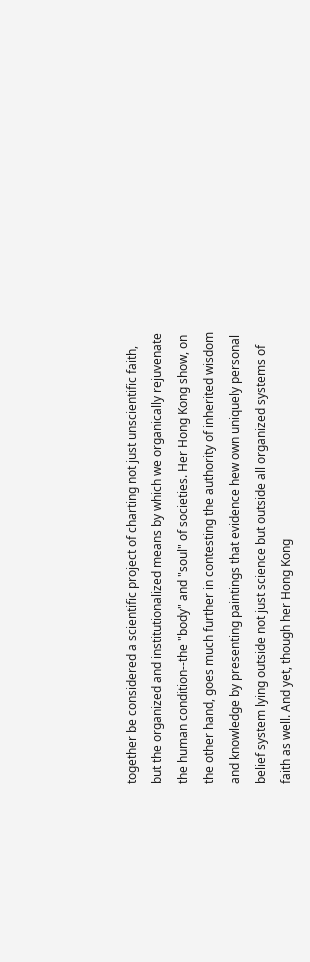together be considered a scientific project of charting not just unscientific faith, but the organized and institutionalized means by which we organically rejuvenate the human condition--the "body" and "soul" of societies. Her Hong Kong show, on the other hand, goes much further in contesting the authority of inherited wisdom and knowledge by presenting paintings that evidence hew own uniquely personal belief system lying outside not just science but outside all organized systems of faith as well. And yet, though her Hong Kong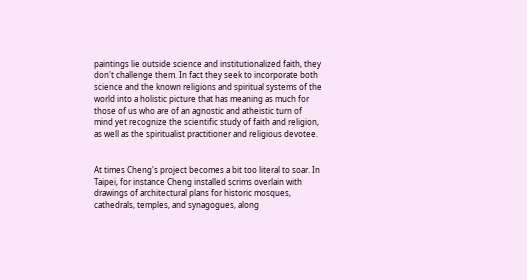paintings lie outside science and institutionalized faith, they don't challenge them. In fact they seek to incorporate both science and the known religions and spiritual systems of the world into a holistic picture that has meaning as much for those of us who are of an agnostic and atheistic turn of mind yet recognize the scientific study of faith and religion, as well as the spiritualist practitioner and religious devotee.


At times Cheng's project becomes a bit too literal to soar. In Taipei, for instance Cheng installed scrims overlain with drawings of architectural plans for historic mosques, cathedrals, temples, and synagogues, along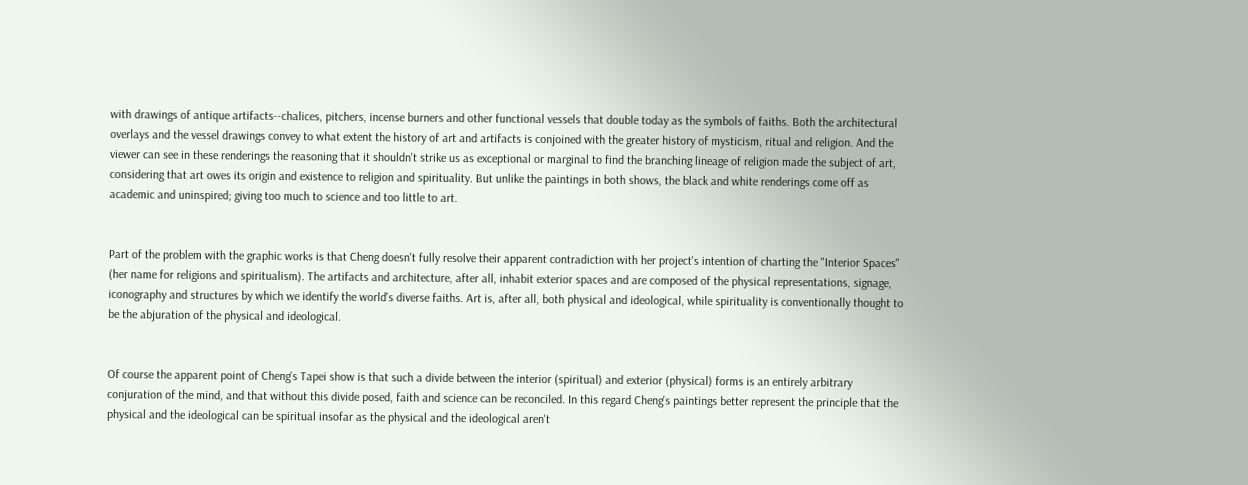with drawings of antique artifacts--chalices, pitchers, incense burners and other functional vessels that double today as the symbols of faiths. Both the architectural overlays and the vessel drawings convey to what extent the history of art and artifacts is conjoined with the greater history of mysticism, ritual and religion. And the viewer can see in these renderings the reasoning that it shouldn't strike us as exceptional or marginal to find the branching lineage of religion made the subject of art, considering that art owes its origin and existence to religion and spirituality. But unlike the paintings in both shows, the black and white renderings come off as academic and uninspired; giving too much to science and too little to art.


Part of the problem with the graphic works is that Cheng doesn't fully resolve their apparent contradiction with her project's intention of charting the "Interior Spaces" (her name for religions and spiritualism). The artifacts and architecture, after all, inhabit exterior spaces and are composed of the physical representations, signage, iconography and structures by which we identify the world's diverse faiths. Art is, after all, both physical and ideological, while spirituality is conventionally thought to be the abjuration of the physical and ideological.


Of course the apparent point of Cheng's Tapei show is that such a divide between the interior (spiritual) and exterior (physical) forms is an entirely arbitrary conjuration of the mind, and that without this divide posed, faith and science can be reconciled. In this regard Cheng's paintings better represent the principle that the physical and the ideological can be spiritual insofar as the physical and the ideological aren't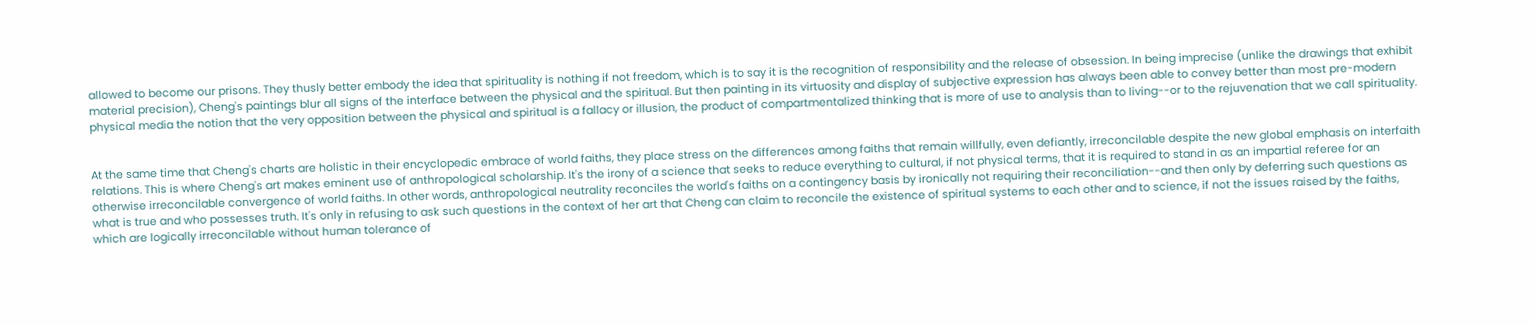allowed to become our prisons. They thusly better embody the idea that spirituality is nothing if not freedom, which is to say it is the recognition of responsibility and the release of obsession. In being imprecise (unlike the drawings that exhibit material precision), Cheng's paintings blur all signs of the interface between the physical and the spiritual. But then painting in its virtuosity and display of subjective expression has always been able to convey better than most pre-modern physical media the notion that the very opposition between the physical and spiritual is a fallacy or illusion, the product of compartmentalized thinking that is more of use to analysis than to living--or to the rejuvenation that we call spirituality.


At the same time that Cheng's charts are holistic in their encyclopedic embrace of world faiths, they place stress on the differences among faiths that remain willfully, even defiantly, irreconcilable despite the new global emphasis on interfaith relations. This is where Cheng's art makes eminent use of anthropological scholarship. It's the irony of a science that seeks to reduce everything to cultural, if not physical terms, that it is required to stand in as an impartial referee for an otherwise irreconcilable convergence of world faiths. In other words, anthropological neutrality reconciles the world's faiths on a contingency basis by ironically not requiring their reconciliation--and then only by deferring such questions as what is true and who possesses truth. It's only in refusing to ask such questions in the context of her art that Cheng can claim to reconcile the existence of spiritual systems to each other and to science, if not the issues raised by the faiths, which are logically irreconcilable without human tolerance of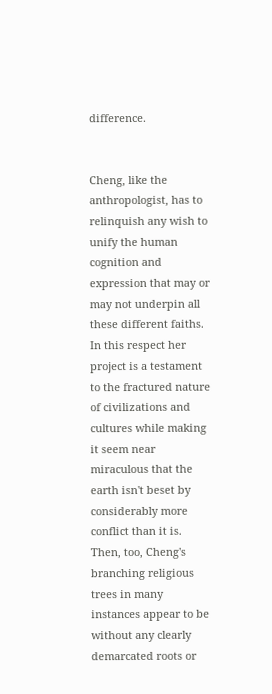difference.


Cheng, like the anthropologist, has to relinquish any wish to unify the human cognition and expression that may or may not underpin all these different faiths. In this respect her project is a testament to the fractured nature of civilizations and cultures while making it seem near miraculous that the earth isn't beset by considerably more conflict than it is. Then, too, Cheng's branching religious trees in many instances appear to be without any clearly demarcated roots or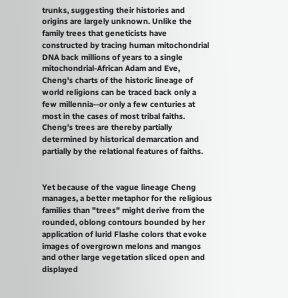trunks, suggesting their histories and origins are largely unknown. Unlike the family trees that geneticists have constructed by tracing human mitochondrial DNA back millions of years to a single mitochondrial-African Adam and Eve, Cheng's charts of the historic lineage of world religions can be traced back only a few millennia--or only a few centuries at most in the cases of most tribal faiths. Cheng's trees are thereby partially determined by historical demarcation and partially by the relational features of faiths.


Yet because of the vague lineage Cheng manages, a better metaphor for the religious families than "trees" might derive from the rounded, oblong contours bounded by her application of lurid Flashe colors that evoke images of overgrown melons and mangos and other large vegetation sliced open and displayed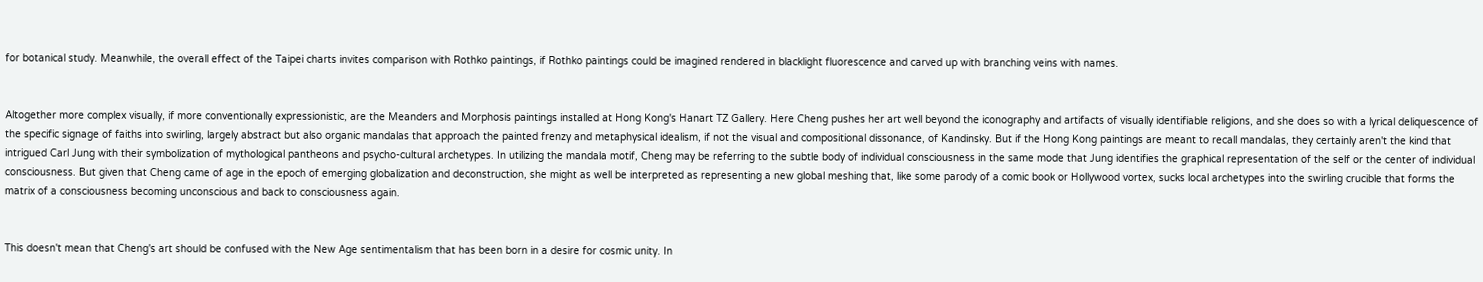for botanical study. Meanwhile, the overall effect of the Taipei charts invites comparison with Rothko paintings, if Rothko paintings could be imagined rendered in blacklight fluorescence and carved up with branching veins with names.


Altogether more complex visually, if more conventionally expressionistic, are the Meanders and Morphosis paintings installed at Hong Kong's Hanart TZ Gallery. Here Cheng pushes her art well beyond the iconography and artifacts of visually identifiable religions, and she does so with a lyrical deliquescence of the specific signage of faiths into swirling, largely abstract but also organic mandalas that approach the painted frenzy and metaphysical idealism, if not the visual and compositional dissonance, of Kandinsky. But if the Hong Kong paintings are meant to recall mandalas, they certainly aren't the kind that intrigued Carl Jung with their symbolization of mythological pantheons and psycho-cultural archetypes. In utilizing the mandala motif, Cheng may be referring to the subtle body of individual consciousness in the same mode that Jung identifies the graphical representation of the self or the center of individual consciousness. But given that Cheng came of age in the epoch of emerging globalization and deconstruction, she might as well be interpreted as representing a new global meshing that, like some parody of a comic book or Hollywood vortex, sucks local archetypes into the swirling crucible that forms the matrix of a consciousness becoming unconscious and back to consciousness again.


This doesn't mean that Cheng's art should be confused with the New Age sentimentalism that has been born in a desire for cosmic unity. In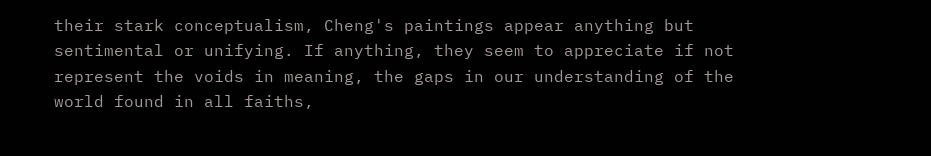their stark conceptualism, Cheng's paintings appear anything but sentimental or unifying. If anything, they seem to appreciate if not represent the voids in meaning, the gaps in our understanding of the world found in all faiths,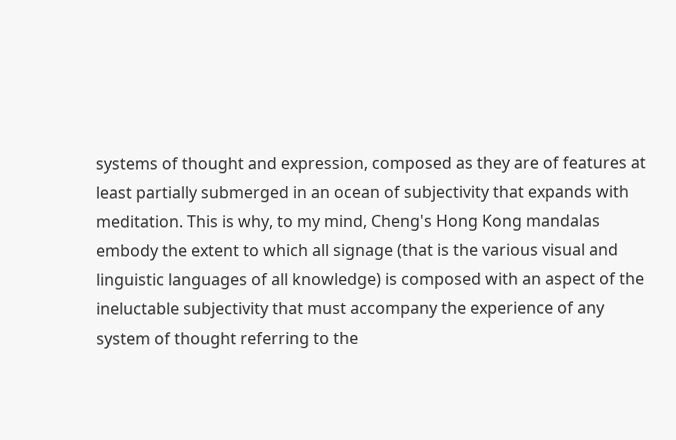systems of thought and expression, composed as they are of features at least partially submerged in an ocean of subjectivity that expands with meditation. This is why, to my mind, Cheng's Hong Kong mandalas embody the extent to which all signage (that is the various visual and linguistic languages of all knowledge) is composed with an aspect of the ineluctable subjectivity that must accompany the experience of any system of thought referring to the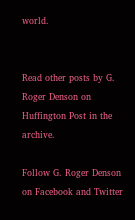world.


Read other posts by G. Roger Denson on Huffington Post in the archive.

Follow G. Roger Denson on Facebook and Twitter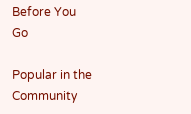Before You Go

Popular in the Community